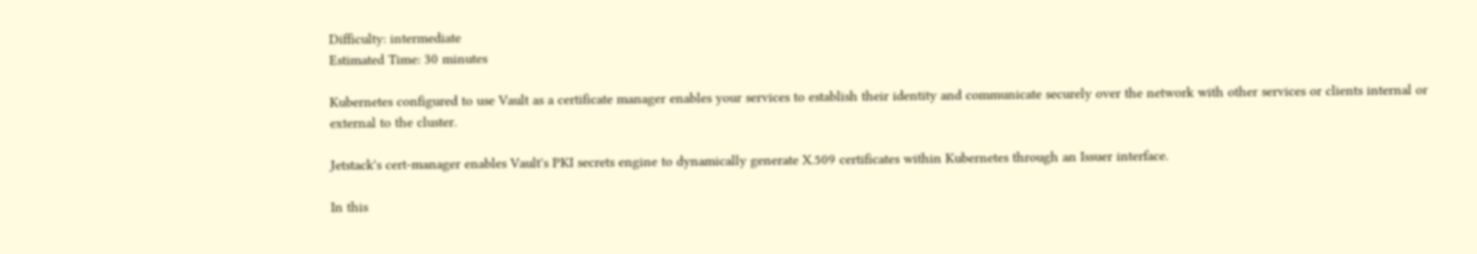Difficulty: intermediate
Estimated Time: 30 minutes

Kubernetes configured to use Vault as a certificate manager enables your services to establish their identity and communicate securely over the network with other services or clients internal or external to the cluster.

Jetstack's cert-manager enables Vault's PKI secrets engine to dynamically generate X.509 certificates within Kubernetes through an Issuer interface.

In this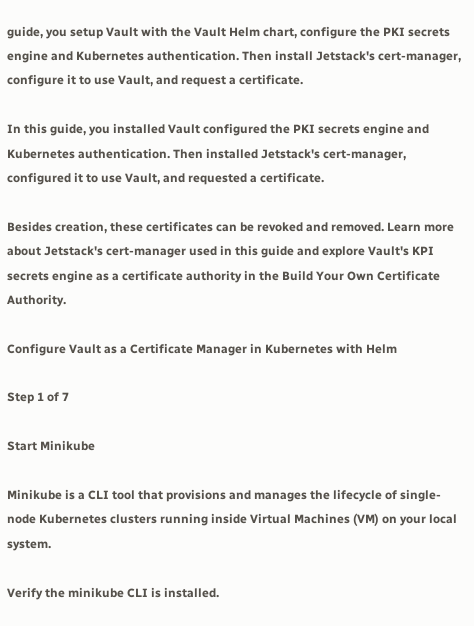guide, you setup Vault with the Vault Helm chart, configure the PKI secrets engine and Kubernetes authentication. Then install Jetstack's cert-manager, configure it to use Vault, and request a certificate.

In this guide, you installed Vault configured the PKI secrets engine and Kubernetes authentication. Then installed Jetstack's cert-manager, configured it to use Vault, and requested a certificate.

Besides creation, these certificates can be revoked and removed. Learn more about Jetstack's cert-manager used in this guide and explore Vault's KPI secrets engine as a certificate authority in the Build Your Own Certificate Authority.

Configure Vault as a Certificate Manager in Kubernetes with Helm

Step 1 of 7

Start Minikube

Minikube is a CLI tool that provisions and manages the lifecycle of single-node Kubernetes clusters running inside Virtual Machines (VM) on your local system.

Verify the minikube CLI is installed.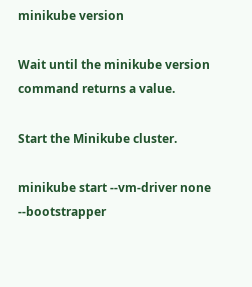minikube version

Wait until the minikube version command returns a value.

Start the Minikube cluster.

minikube start --vm-driver none --bootstrapper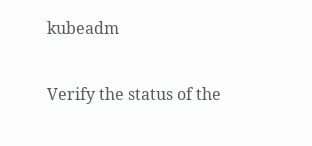kubeadm

Verify the status of the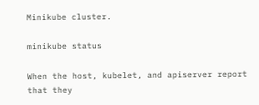Minikube cluster.

minikube status

When the host, kubelet, and apiserver report that they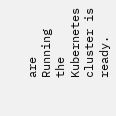are Running the Kubernetes cluster is ready.